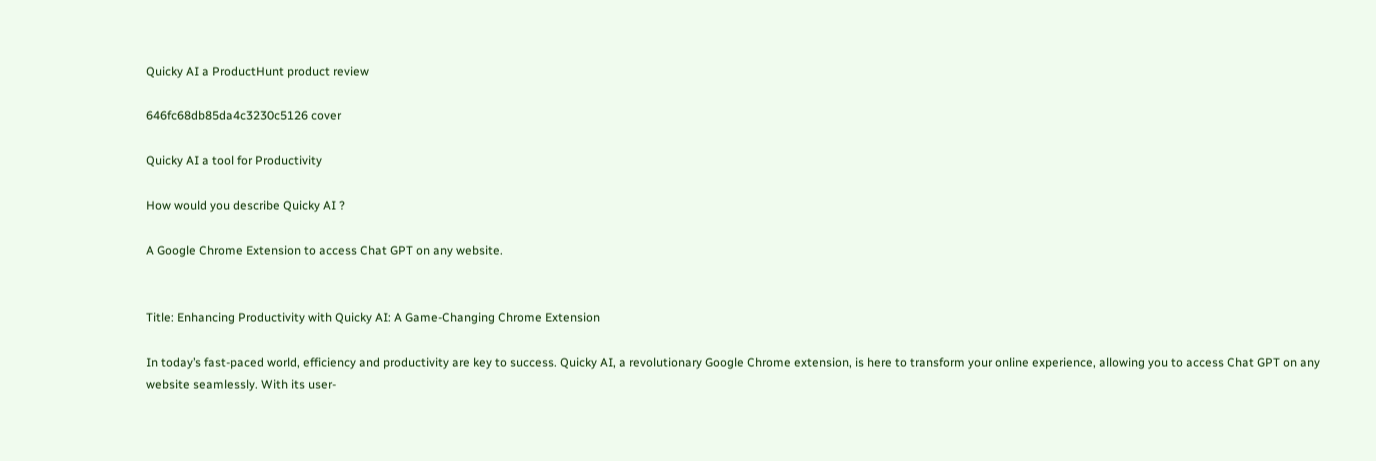Quicky AI a ProductHunt product review

646fc68db85da4c3230c5126 cover

Quicky AI a tool for Productivity

How would you describe Quicky AI ?

A Google Chrome Extension to access Chat GPT on any website.


Title: Enhancing Productivity with Quicky AI: A Game-Changing Chrome Extension

In today’s fast-paced world, efficiency and productivity are key to success. Quicky AI, a revolutionary Google Chrome extension, is here to transform your online experience, allowing you to access Chat GPT on any website seamlessly. With its user-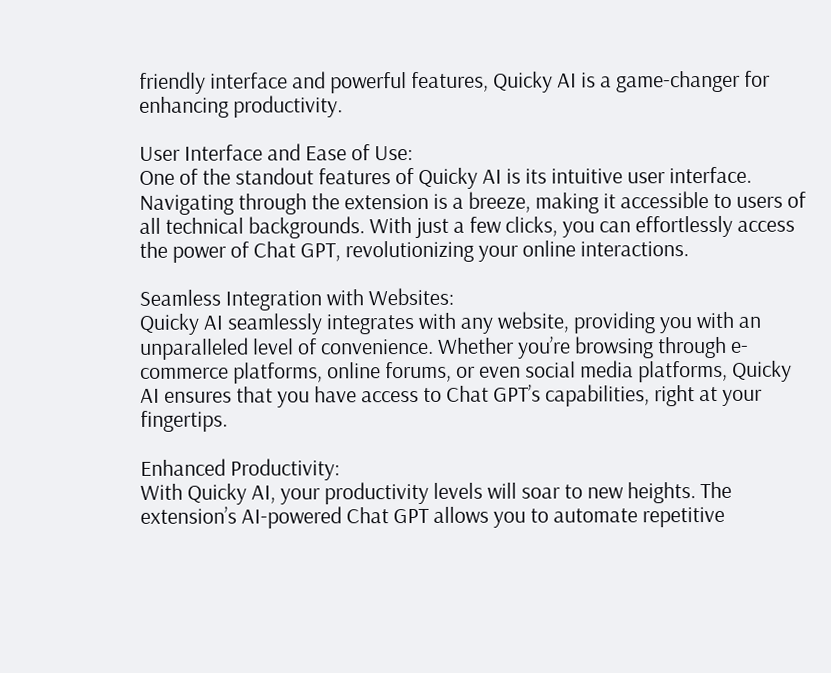friendly interface and powerful features, Quicky AI is a game-changer for enhancing productivity.

User Interface and Ease of Use:
One of the standout features of Quicky AI is its intuitive user interface. Navigating through the extension is a breeze, making it accessible to users of all technical backgrounds. With just a few clicks, you can effortlessly access the power of Chat GPT, revolutionizing your online interactions.

Seamless Integration with Websites:
Quicky AI seamlessly integrates with any website, providing you with an unparalleled level of convenience. Whether you’re browsing through e-commerce platforms, online forums, or even social media platforms, Quicky AI ensures that you have access to Chat GPT’s capabilities, right at your fingertips.

Enhanced Productivity:
With Quicky AI, your productivity levels will soar to new heights. The extension’s AI-powered Chat GPT allows you to automate repetitive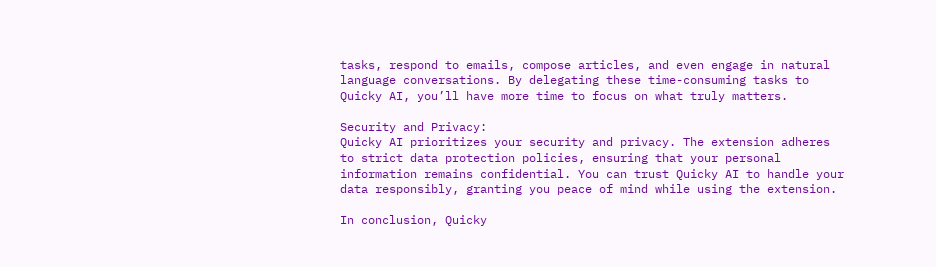tasks, respond to emails, compose articles, and even engage in natural language conversations. By delegating these time-consuming tasks to Quicky AI, you’ll have more time to focus on what truly matters.

Security and Privacy:
Quicky AI prioritizes your security and privacy. The extension adheres to strict data protection policies, ensuring that your personal information remains confidential. You can trust Quicky AI to handle your data responsibly, granting you peace of mind while using the extension.

In conclusion, Quicky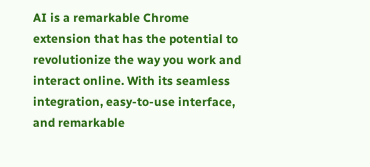AI is a remarkable Chrome extension that has the potential to revolutionize the way you work and interact online. With its seamless integration, easy-to-use interface, and remarkable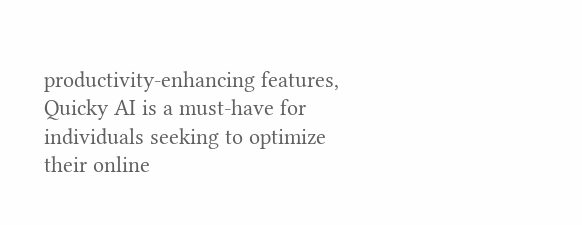productivity-enhancing features, Quicky AI is a must-have for individuals seeking to optimize their online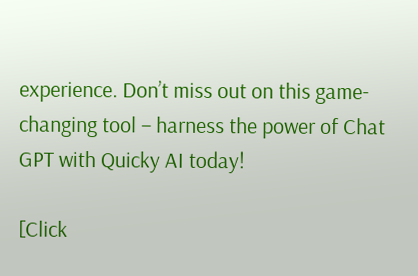experience. Don’t miss out on this game-changing tool – harness the power of Chat GPT with Quicky AI today!

[Click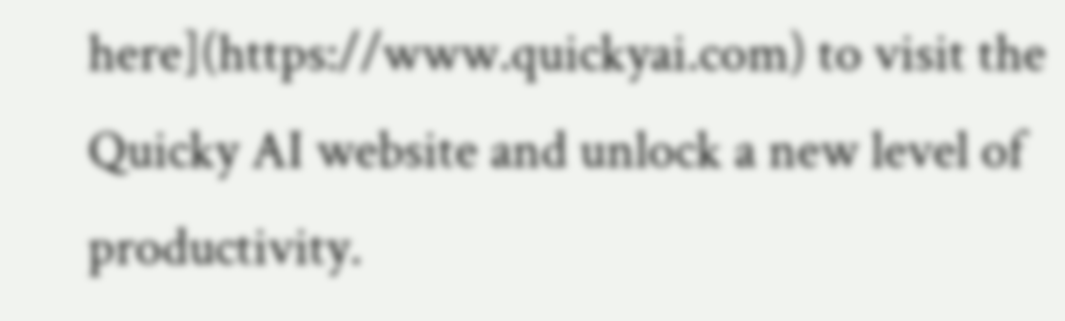here](https://www.quickyai.com) to visit the Quicky AI website and unlock a new level of productivity.